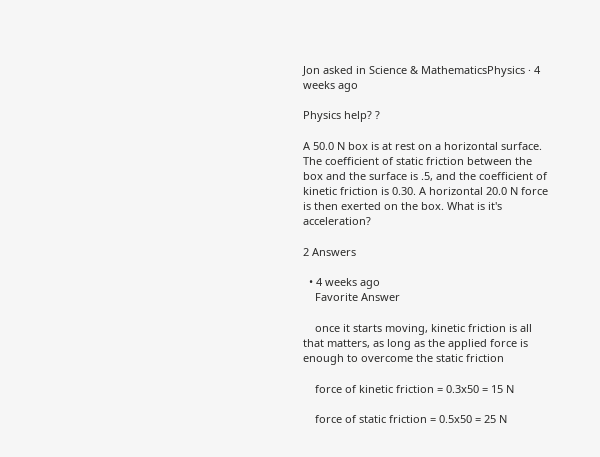Jon asked in Science & MathematicsPhysics · 4 weeks ago

Physics help? ?

A 50.0 N box is at rest on a horizontal surface. The coefficient of static friction between the box and the surface is .5, and the coefficient of kinetic friction is 0.30. A horizontal 20.0 N force is then exerted on the box. What is it's acceleration?

2 Answers

  • 4 weeks ago
    Favorite Answer

    once it starts moving, kinetic friction is all that matters, as long as the applied force is enough to overcome the static friction

    force of kinetic friction = 0.3x50 = 15 N

    force of static friction = 0.5x50 = 25 N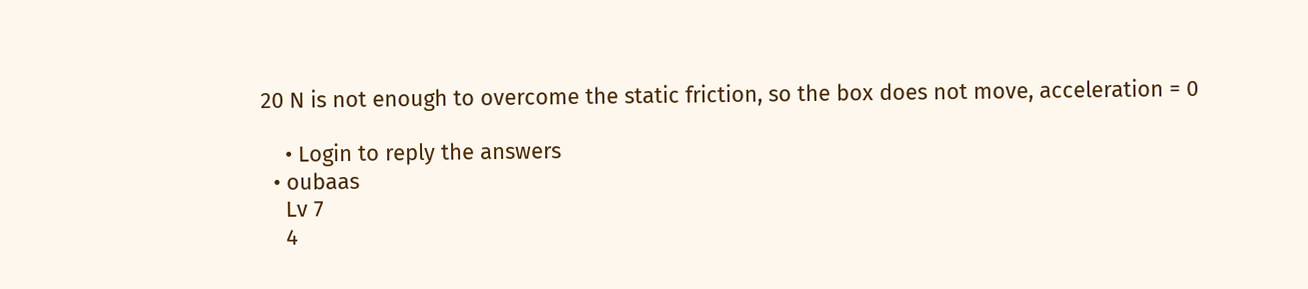20 N is not enough to overcome the static friction, so the box does not move, acceleration = 0

    • Login to reply the answers
  • oubaas
    Lv 7
    4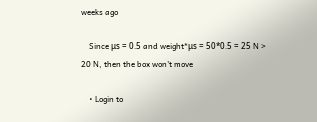weeks ago

    Since μs = 0.5 and weight*μs = 50*0.5 = 25 N > 20 N, then the box won't move

    • Login to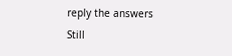reply the answers
Still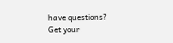have questions? Get your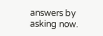answers by asking now.